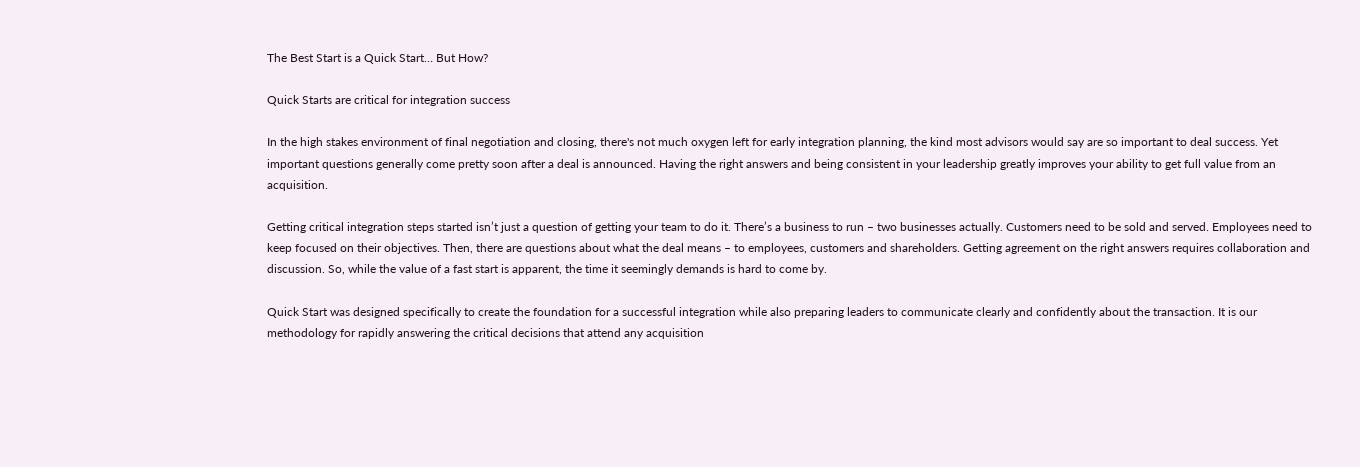The Best Start is a Quick Start… But How?

Quick Starts are critical for integration success

In the high stakes environment of final negotiation and closing, there's not much oxygen left for early integration planning, the kind most advisors would say are so important to deal success. Yet important questions generally come pretty soon after a deal is announced. Having the right answers and being consistent in your leadership greatly improves your ability to get full value from an acquisition.

Getting critical integration steps started isn’t just a question of getting your team to do it. There’s a business to run – two businesses actually. Customers need to be sold and served. Employees need to keep focused on their objectives. Then, there are questions about what the deal means – to employees, customers and shareholders. Getting agreement on the right answers requires collaboration and discussion. So, while the value of a fast start is apparent, the time it seemingly demands is hard to come by.

Quick Start was designed specifically to create the foundation for a successful integration while also preparing leaders to communicate clearly and confidently about the transaction. It is our methodology for rapidly answering the critical decisions that attend any acquisition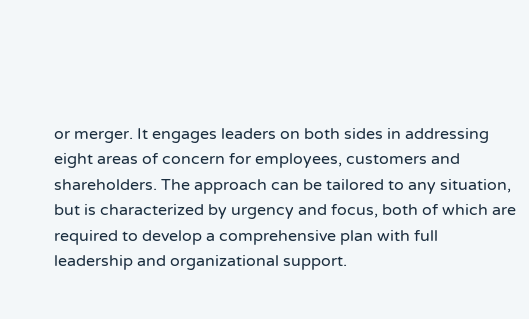or merger. It engages leaders on both sides in addressing eight areas of concern for employees, customers and shareholders. The approach can be tailored to any situation, but is characterized by urgency and focus, both of which are required to develop a comprehensive plan with full leadership and organizational support.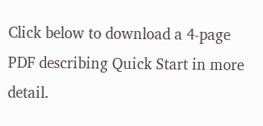Click below to download a 4-page PDF describing Quick Start in more detail.